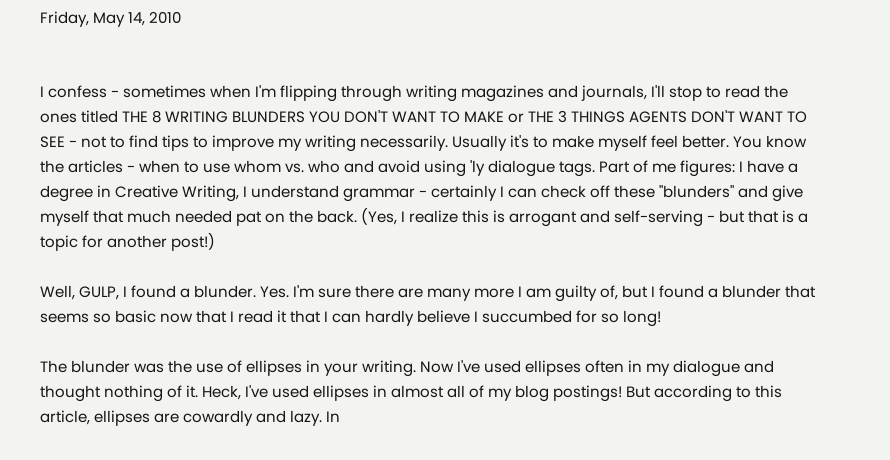Friday, May 14, 2010


I confess - sometimes when I'm flipping through writing magazines and journals, I'll stop to read the ones titled THE 8 WRITING BLUNDERS YOU DON'T WANT TO MAKE or THE 3 THINGS AGENTS DON'T WANT TO SEE - not to find tips to improve my writing necessarily. Usually it's to make myself feel better. You know the articles - when to use whom vs. who and avoid using 'ly dialogue tags. Part of me figures: I have a degree in Creative Writing, I understand grammar - certainly I can check off these "blunders" and give myself that much needed pat on the back. (Yes, I realize this is arrogant and self-serving - but that is a topic for another post!)

Well, GULP, I found a blunder. Yes. I'm sure there are many more I am guilty of, but I found a blunder that seems so basic now that I read it that I can hardly believe I succumbed for so long!

The blunder was the use of ellipses in your writing. Now I've used ellipses often in my dialogue and thought nothing of it. Heck, I've used ellipses in almost all of my blog postings! But according to this article, ellipses are cowardly and lazy. In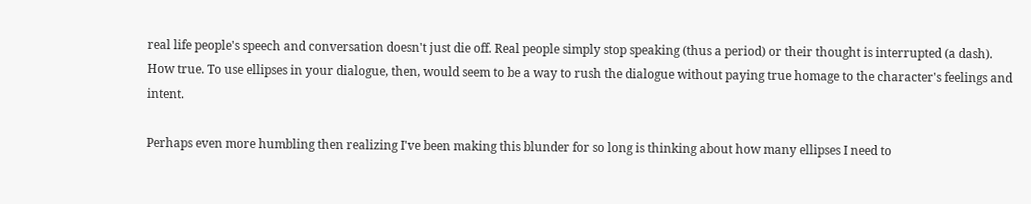real life people's speech and conversation doesn't just die off. Real people simply stop speaking (thus a period) or their thought is interrupted (a dash). How true. To use ellipses in your dialogue, then, would seem to be a way to rush the dialogue without paying true homage to the character's feelings and intent.

Perhaps even more humbling then realizing I've been making this blunder for so long is thinking about how many ellipses I need to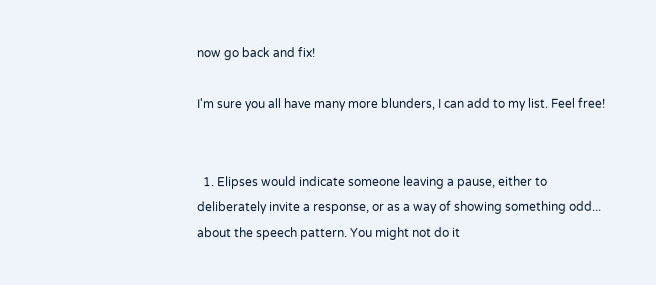now go back and fix!

I'm sure you all have many more blunders, I can add to my list. Feel free!


  1. Elipses would indicate someone leaving a pause, either to deliberately invite a response, or as a way of showing something odd... about the speech pattern. You might not do it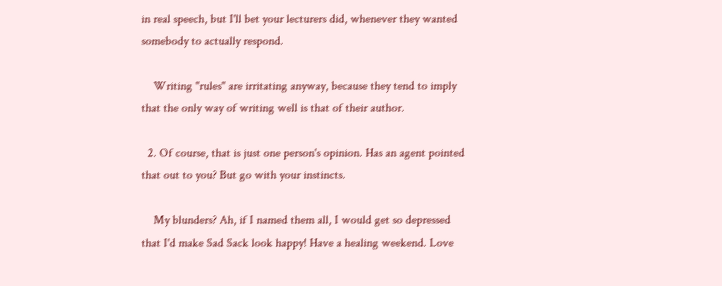in real speech, but I'll bet your lecturers did, whenever they wanted somebody to actually respond.

    Writing "rules" are irritating anyway, because they tend to imply that the only way of writing well is that of their author.

  2. Of course, that is just one person's opinion. Has an agent pointed that out to you? But go with your instincts.

    My blunders? Ah, if I named them all, I would get so depressed that I'd make Sad Sack look happy! Have a healing weekend. Love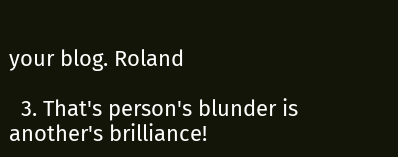your blog. Roland

  3. That's person's blunder is another's brilliance!